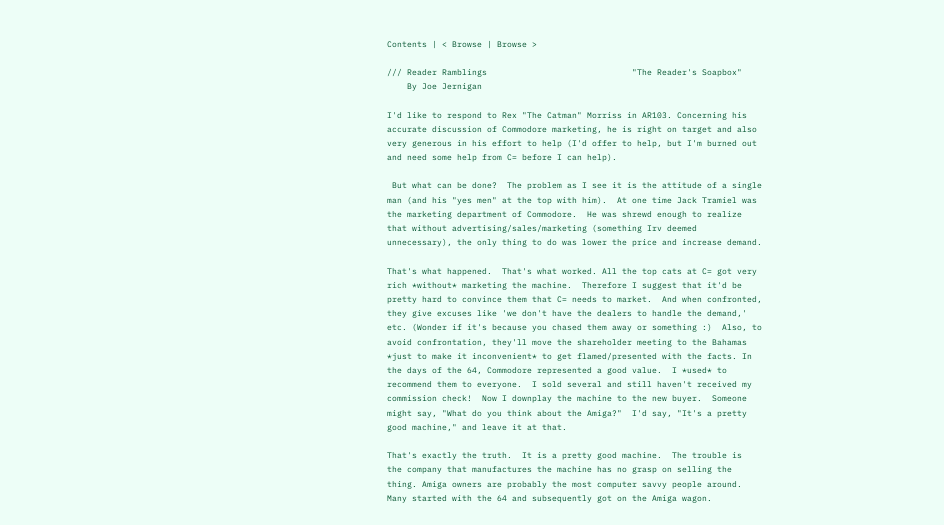Contents | < Browse | Browse >

/// Reader Ramblings                             "The Reader's Soapbox"
    By Joe Jernigan

I'd like to respond to Rex "The Catman" Morriss in AR103. Concerning his
accurate discussion of Commodore marketing, he is right on target and also
very generous in his effort to help (I'd offer to help, but I'm burned out
and need some help from C= before I can help).

 But what can be done?  The problem as I see it is the attitude of a single
man (and his "yes men" at the top with him).  At one time Jack Tramiel was
the marketing department of Commodore.  He was shrewd enough to realize
that without advertising/sales/marketing (something Irv deemed
unnecessary), the only thing to do was lower the price and increase demand.

That's what happened.  That's what worked. All the top cats at C= got very
rich *without* marketing the machine.  Therefore I suggest that it'd be
pretty hard to convince them that C= needs to market.  And when confronted,
they give excuses like 'we don't have the dealers to handle the demand,'
etc. (Wonder if it's because you chased them away or something :)  Also, to
avoid confrontation, they'll move the shareholder meeting to the Bahamas
*just to make it inconvenient* to get flamed/presented with the facts. In
the days of the 64, Commodore represented a good value.  I *used* to
recommend them to everyone.  I sold several and still haven't received my
commission check!  Now I downplay the machine to the new buyer.  Someone
might say, "What do you think about the Amiga?"  I'd say, "It's a pretty
good machine," and leave it at that.

That's exactly the truth.  It is a pretty good machine.  The trouble is
the company that manufactures the machine has no grasp on selling the
thing. Amiga owners are probably the most computer savvy people around.
Many started with the 64 and subsequently got on the Amiga wagon.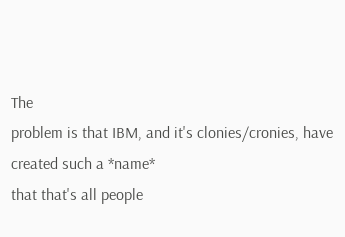The
problem is that IBM, and it's clonies/cronies, have created such a *name*
that that's all people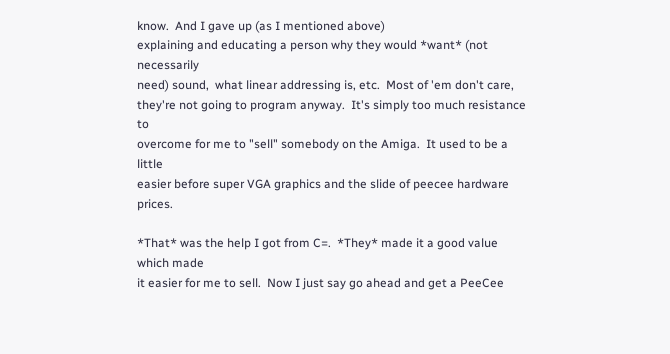know.  And I gave up (as I mentioned above)
explaining and educating a person why they would *want* (not necessarily
need) sound,  what linear addressing is, etc.  Most of 'em don't care,
they're not going to program anyway.  It's simply too much resistance to
overcome for me to "sell" somebody on the Amiga.  It used to be a little
easier before super VGA graphics and the slide of peecee hardware prices.

*That* was the help I got from C=.  *They* made it a good value which made
it easier for me to sell.  Now I just say go ahead and get a PeeCee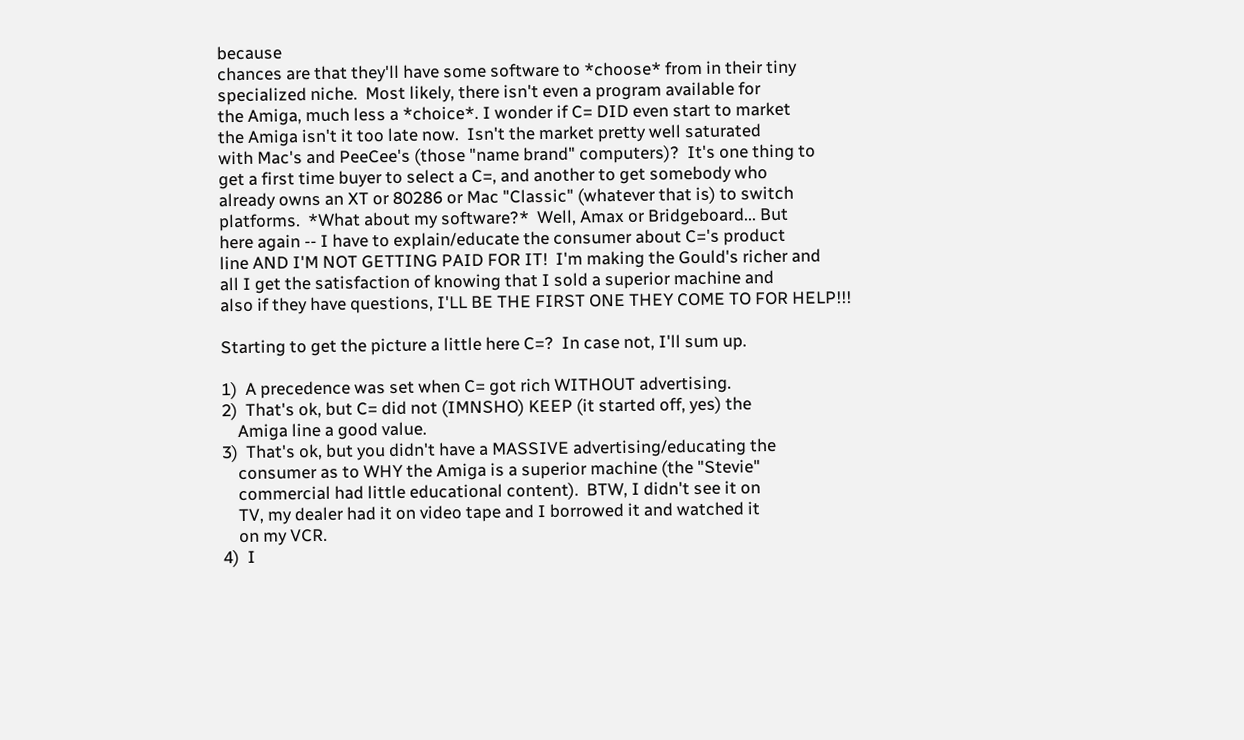because
chances are that they'll have some software to *choose* from in their tiny
specialized niche.  Most likely, there isn't even a program available for
the Amiga, much less a *choice*. I wonder if C= DID even start to market
the Amiga isn't it too late now.  Isn't the market pretty well saturated
with Mac's and PeeCee's (those "name brand" computers)?  It's one thing to
get a first time buyer to select a C=, and another to get somebody who
already owns an XT or 80286 or Mac "Classic" (whatever that is) to switch
platforms.  *What about my software?*  Well, Amax or Bridgeboard... But
here again -- I have to explain/educate the consumer about C='s product
line AND I'M NOT GETTING PAID FOR IT!  I'm making the Gould's richer and
all I get the satisfaction of knowing that I sold a superior machine and
also if they have questions, I'LL BE THE FIRST ONE THEY COME TO FOR HELP!!!

Starting to get the picture a little here C=?  In case not, I'll sum up.

1)  A precedence was set when C= got rich WITHOUT advertising.
2)  That's ok, but C= did not (IMNSHO) KEEP (it started off, yes) the
    Amiga line a good value.
3)  That's ok, but you didn't have a MASSIVE advertising/educating the
    consumer as to WHY the Amiga is a superior machine (the "Stevie"
    commercial had little educational content).  BTW, I didn't see it on
    TV, my dealer had it on video tape and I borrowed it and watched it
    on my VCR.
4)  I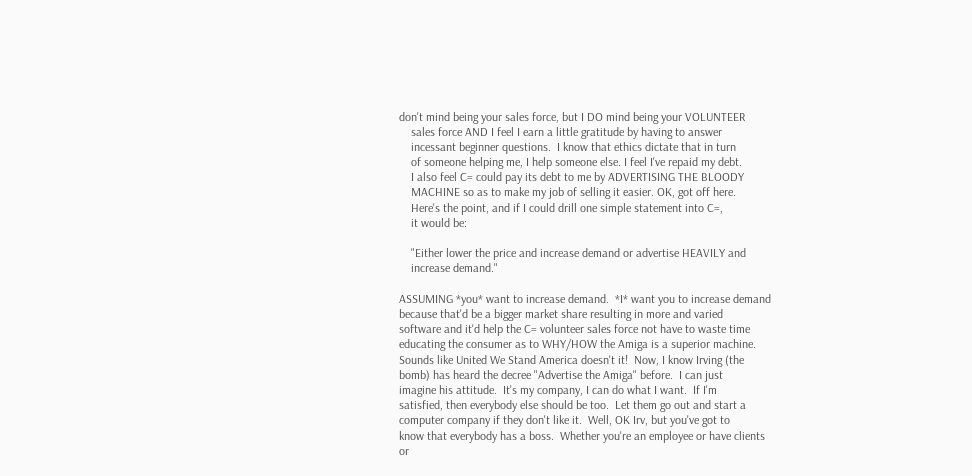don't mind being your sales force, but I DO mind being your VOLUNTEER
    sales force AND I feel I earn a little gratitude by having to answer
    incessant beginner questions.  I know that ethics dictate that in turn
    of someone helping me, I help someone else. I feel I've repaid my debt.
    I also feel C= could pay its debt to me by ADVERTISING THE BLOODY
    MACHINE so as to make my job of selling it easier. OK, got off here.
    Here's the point, and if I could drill one simple statement into C=,
    it would be:

    "Either lower the price and increase demand or advertise HEAVILY and
    increase demand."

ASSUMING *you* want to increase demand.  *I* want you to increase demand
because that'd be a bigger market share resulting in more and varied
software and it'd help the C= volunteer sales force not have to waste time
educating the consumer as to WHY/HOW the Amiga is a superior machine.
Sounds like United We Stand America doesn't it!  Now, I know Irving (the
bomb) has heard the decree "Advertise the Amiga" before.  I can just
imagine his attitude.  It's my company, I can do what I want.  If I'm
satisfied, then everybody else should be too.  Let them go out and start a
computer company if they don't like it.  Well, OK Irv, but you've got to
know that everybody has a boss.  Whether you're an employee or have clients
or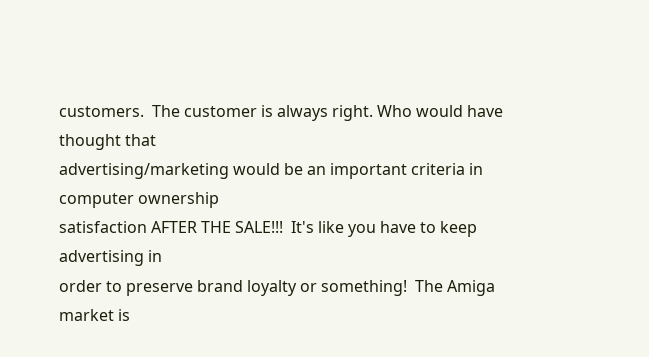customers.  The customer is always right. Who would have thought that
advertising/marketing would be an important criteria in computer ownership
satisfaction AFTER THE SALE!!!  It's like you have to keep advertising in
order to preserve brand loyalty or something!  The Amiga market is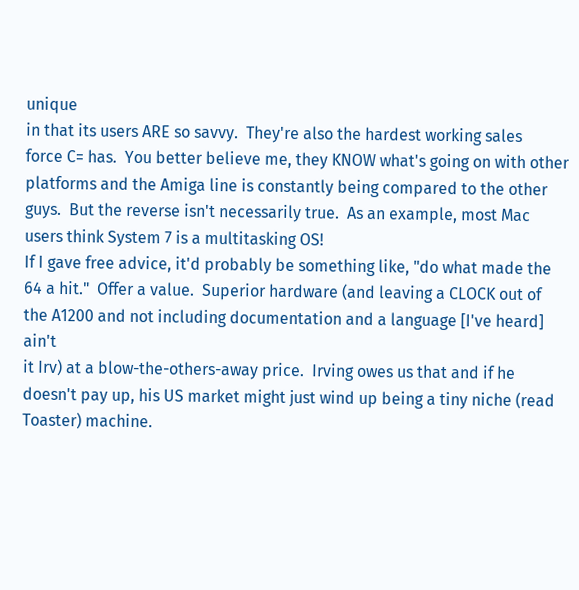unique
in that its users ARE so savvy.  They're also the hardest working sales
force C= has.  You better believe me, they KNOW what's going on with other
platforms and the Amiga line is constantly being compared to the other
guys.  But the reverse isn't necessarily true.  As an example, most Mac
users think System 7 is a multitasking OS!
If I gave free advice, it'd probably be something like, "do what made the
64 a hit."  Offer a value.  Superior hardware (and leaving a CLOCK out of
the A1200 and not including documentation and a language [I've heard] ain't
it Irv) at a blow-the-others-away price.  Irving owes us that and if he
doesn't pay up, his US market might just wind up being a tiny niche (read
Toaster) machine.